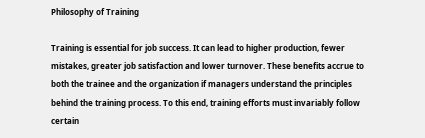Philosophy of Training

Training is essential for job success. It can lead to higher production, fewer mistakes, greater job satisfaction and lower turnover. These benefits accrue to both the trainee and the organization if managers understand the principles behind the training process. To this end, training efforts must invariably follow certain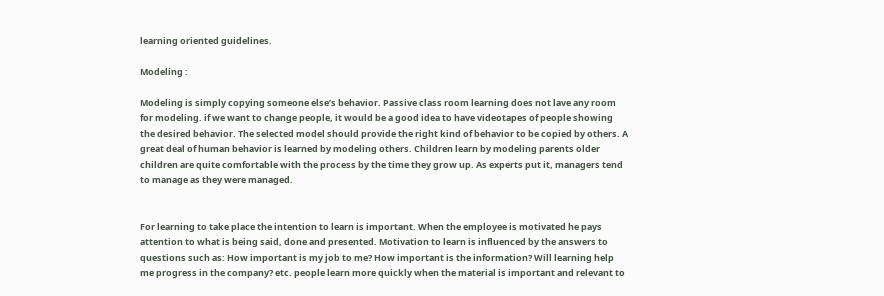learning oriented guidelines.

Modeling :

Modeling is simply copying someone else’s behavior. Passive class room learning does not lave any room for modeling. if we want to change people, it would be a good idea to have videotapes of people showing the desired behavior. The selected model should provide the right kind of behavior to be copied by others. A great deal of human behavior is learned by modeling others. Children learn by modeling parents older children are quite comfortable with the process by the time they grow up. As experts put it, managers tend to manage as they were managed.


For learning to take place the intention to learn is important. When the employee is motivated he pays attention to what is being said, done and presented. Motivation to learn is influenced by the answers to questions such as: How important is my job to me? How important is the information? Will learning help me progress in the company? etc. people learn more quickly when the material is important and relevant to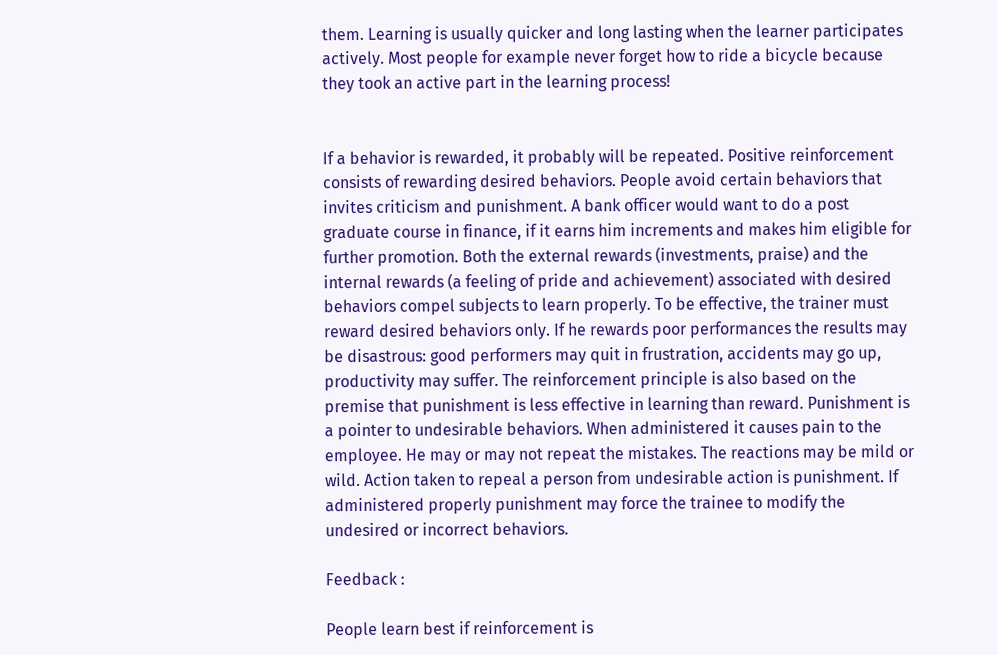them. Learning is usually quicker and long lasting when the learner participates actively. Most people for example never forget how to ride a bicycle because they took an active part in the learning process!


If a behavior is rewarded, it probably will be repeated. Positive reinforcement consists of rewarding desired behaviors. People avoid certain behaviors that invites criticism and punishment. A bank officer would want to do a post graduate course in finance, if it earns him increments and makes him eligible for further promotion. Both the external rewards (investments, praise) and the internal rewards (a feeling of pride and achievement) associated with desired behaviors compel subjects to learn properly. To be effective, the trainer must reward desired behaviors only. If he rewards poor performances the results may be disastrous: good performers may quit in frustration, accidents may go up, productivity may suffer. The reinforcement principle is also based on the premise that punishment is less effective in learning than reward. Punishment is a pointer to undesirable behaviors. When administered it causes pain to the employee. He may or may not repeat the mistakes. The reactions may be mild or wild. Action taken to repeal a person from undesirable action is punishment. If administered properly punishment may force the trainee to modify the undesired or incorrect behaviors.

Feedback :

People learn best if reinforcement is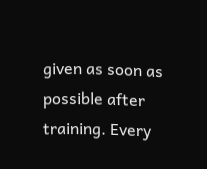given as soon as possible after training. Every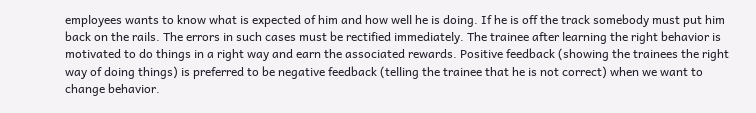employees wants to know what is expected of him and how well he is doing. If he is off the track somebody must put him back on the rails. The errors in such cases must be rectified immediately. The trainee after learning the right behavior is motivated to do things in a right way and earn the associated rewards. Positive feedback (showing the trainees the right way of doing things) is preferred to be negative feedback (telling the trainee that he is not correct) when we want to change behavior.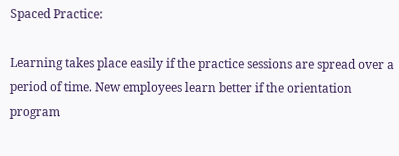Spaced Practice:

Learning takes place easily if the practice sessions are spread over a period of time. New employees learn better if the orientation program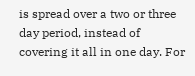is spread over a two or three day period, instead of covering it all in one day. For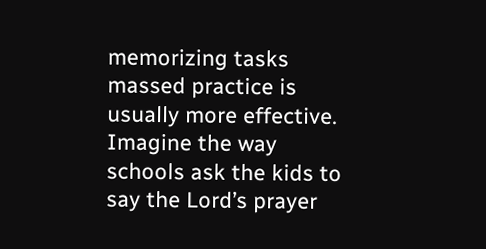memorizing tasks massed practice is usually more effective. Imagine the way schools ask the kids to say the Lord’s prayer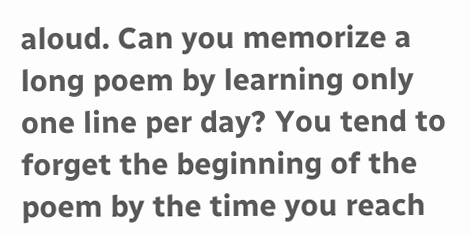aloud. Can you memorize a long poem by learning only one line per day? You tend to forget the beginning of the poem by the time you reach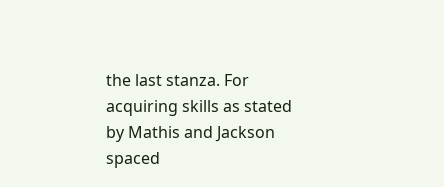the last stanza. For acquiring skills as stated by Mathis and Jackson spaced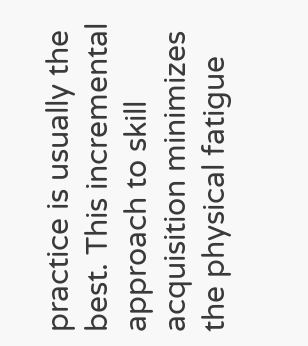practice is usually the best. This incremental approach to skill acquisition minimizes the physical fatigue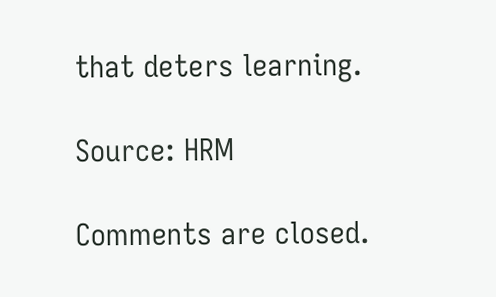that deters learning.

Source: HRM

Comments are closed.